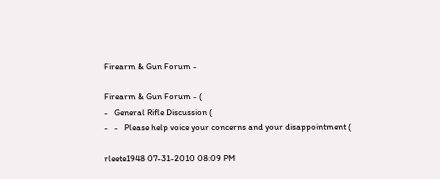Firearm & Gun Forum -

Firearm & Gun Forum - (
-   General Rifle Discussion (
-   -   Please help voice your concerns and your disappointment (

rleete1948 07-31-2010 08:09 PM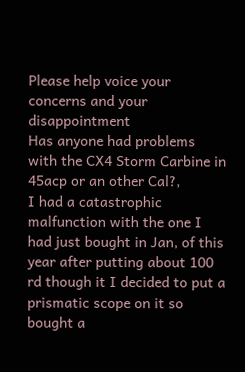Please help voice your concerns and your disappointment
Has anyone had problems with the CX4 Storm Carbine in 45acp or an other Cal?,
I had a catastrophic malfunction with the one I had just bought in Jan, of this year after putting about 100 rd though it I decided to put a prismatic scope on it so bought a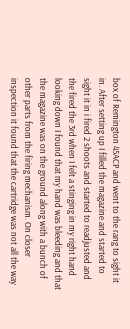box of Remington 45ACP and went to the rang to sight it in. After setting up I filled the magazine and started to sight it in i fired 2 shoots and started to readjusted and the fired the 3rd when I felt a stinging in my right hand looking down I found that my hand was bleeding and that the magazine was on the ground along with a bunch of other parts from the firing mechanism. On closer inspection it found that the cartridge was not all the way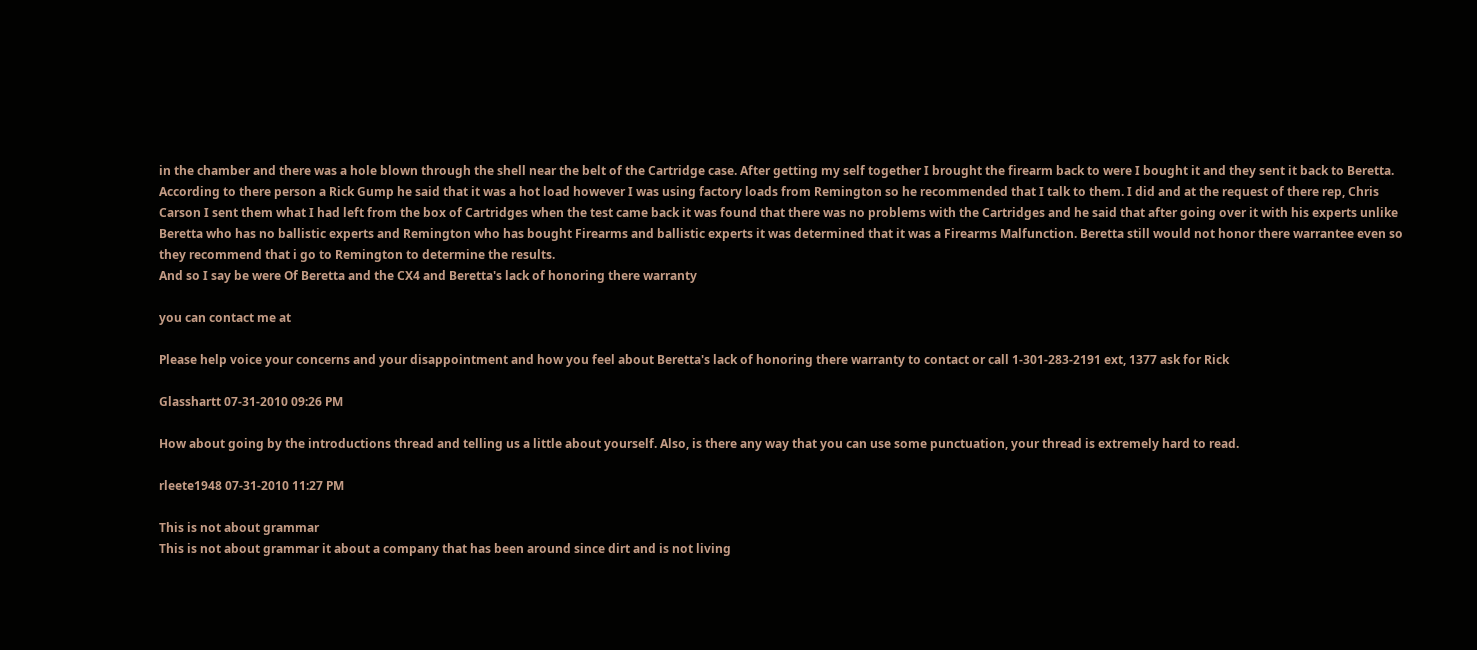in the chamber and there was a hole blown through the shell near the belt of the Cartridge case. After getting my self together I brought the firearm back to were I bought it and they sent it back to Beretta. According to there person a Rick Gump he said that it was a hot load however I was using factory loads from Remington so he recommended that I talk to them. I did and at the request of there rep, Chris Carson I sent them what I had left from the box of Cartridges when the test came back it was found that there was no problems with the Cartridges and he said that after going over it with his experts unlike Beretta who has no ballistic experts and Remington who has bought Firearms and ballistic experts it was determined that it was a Firearms Malfunction. Beretta still would not honor there warrantee even so they recommend that i go to Remington to determine the results.
And so I say be were Of Beretta and the CX4 and Beretta's lack of honoring there warranty

you can contact me at

Please help voice your concerns and your disappointment and how you feel about Beretta's lack of honoring there warranty to contact or call 1-301-283-2191 ext, 1377 ask for Rick

Glasshartt 07-31-2010 09:26 PM

How about going by the introductions thread and telling us a little about yourself. Also, is there any way that you can use some punctuation, your thread is extremely hard to read.

rleete1948 07-31-2010 11:27 PM

This is not about grammar
This is not about grammar it about a company that has been around since dirt and is not living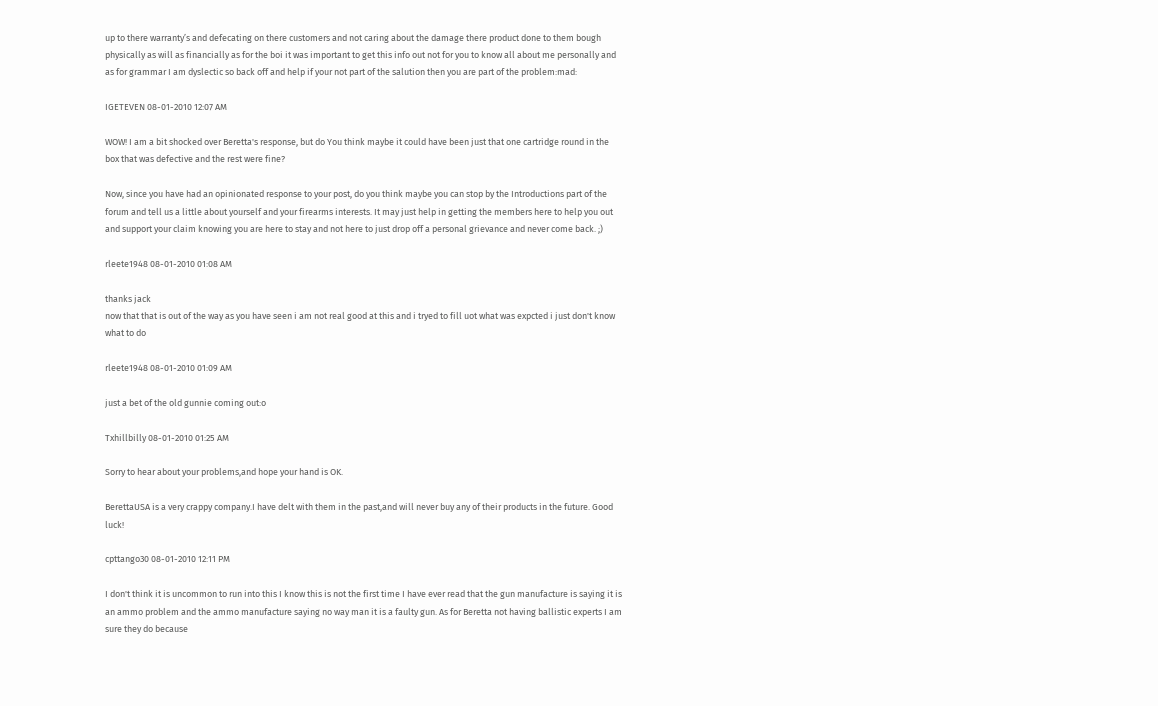up to there warranty’s and defecating on there customers and not caring about the damage there product done to them bough physically as will as financially as for the boi it was important to get this info out not for you to know all about me personally and as for grammar I am dyslectic so back off and help if your not part of the salution then you are part of the problem:mad:

IGETEVEN 08-01-2010 12:07 AM

WOW! I am a bit shocked over Beretta's response, but do You think maybe it could have been just that one cartridge round in the box that was defective and the rest were fine?

Now, since you have had an opinionated response to your post, do you think maybe you can stop by the Introductions part of the forum and tell us a little about yourself and your firearms interests. It may just help in getting the members here to help you out and support your claim knowing you are here to stay and not here to just drop off a personal grievance and never come back. ;)

rleete1948 08-01-2010 01:08 AM

thanks jack
now that that is out of the way as you have seen i am not real good at this and i tryed to fill uot what was expcted i just don't know what to do

rleete1948 08-01-2010 01:09 AM

just a bet of the old gunnie coming out:o

Txhillbilly 08-01-2010 01:25 AM

Sorry to hear about your problems,and hope your hand is OK.

BerettaUSA is a very crappy company.I have delt with them in the past,and will never buy any of their products in the future. Good luck!

cpttango30 08-01-2010 12:11 PM

I don't think it is uncommon to run into this I know this is not the first time I have ever read that the gun manufacture is saying it is an ammo problem and the ammo manufacture saying no way man it is a faulty gun. As for Beretta not having ballistic experts I am sure they do because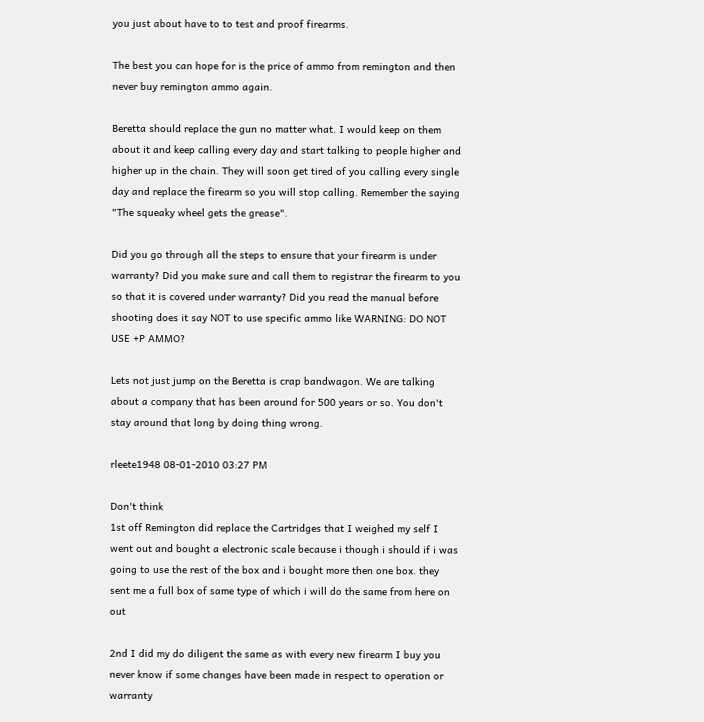you just about have to to test and proof firearms.

The best you can hope for is the price of ammo from remington and then never buy remington ammo again.

Beretta should replace the gun no matter what. I would keep on them about it and keep calling every day and start talking to people higher and higher up in the chain. They will soon get tired of you calling every single day and replace the firearm so you will stop calling. Remember the saying "The squeaky wheel gets the grease".

Did you go through all the steps to ensure that your firearm is under warranty? Did you make sure and call them to registrar the firearm to you so that it is covered under warranty? Did you read the manual before shooting does it say NOT to use specific ammo like WARNING: DO NOT USE +P AMMO?

Lets not just jump on the Beretta is crap bandwagon. We are talking about a company that has been around for 500 years or so. You don't stay around that long by doing thing wrong.

rleete1948 08-01-2010 03:27 PM

Don't think
1st off Remington did replace the Cartridges that I weighed my self I went out and bought a electronic scale because i though i should if i was going to use the rest of the box and i bought more then one box. they sent me a full box of same type of which i will do the same from here on out

2nd I did my do diligent the same as with every new firearm I buy you never know if some changes have been made in respect to operation or warranty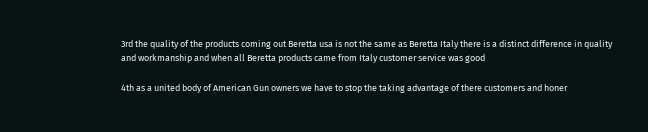3rd the quality of the products coming out Beretta usa is not the same as Beretta Italy there is a distinct difference in quality and workmanship and when all Beretta products came from Italy customer service was good

4th as a united body of American Gun owners we have to stop the taking advantage of there customers and honer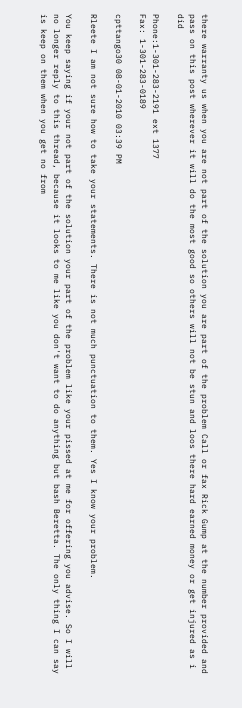there warranty us when you are not part of the solution you are part of the problem Call or fax Rick Gump at the number provided and pass on this post wherever it will do the most good so others will not be stun and loos there hard earned money or get injured as i did

Phone:1-301-283-2191 ext 1377
Fax: 1-301-283-0189

cpttango30 08-01-2010 03:39 PM

Rleete I am not sure how to take your statements. There is not much punctuation to them. Yes I know your problem.

You keep saying if your not part of the solution your part of the problem like your pissed at me for offering you advise. So I will no longer reply to this thread, because it looks to me like you don't want to do anything but bash Beretta. The only thing I can say is keep on them when you get no from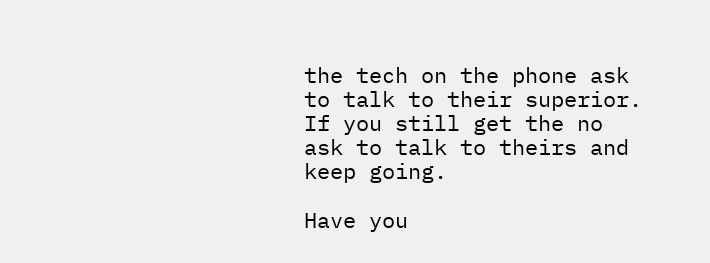the tech on the phone ask to talk to their superior. If you still get the no ask to talk to theirs and keep going.

Have you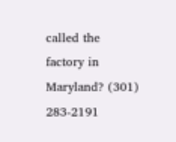called the factory in Maryland? (301) 283-2191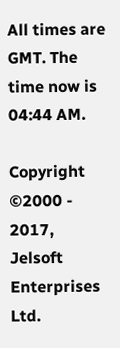All times are GMT. The time now is 04:44 AM.

Copyright ©2000 - 2017, Jelsoft Enterprises Ltd.